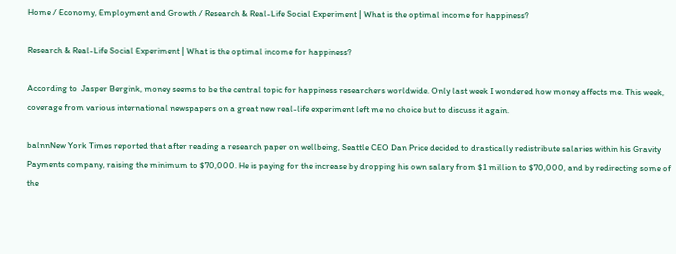Home / Economy, Employment and Growth / Research & Real-Life Social Experiment | What is the optimal income for happiness?

Research & Real-Life Social Experiment | What is the optimal income for happiness?

According to  Jasper Bergink, money seems to be the central topic for happiness researchers worldwide. Only last week I wondered how money affects me. This week, coverage from various international newspapers on a great new real-life experiment left me no choice but to discuss it again.

balnnNew York Times reported that after reading a research paper on wellbeing, Seattle CEO Dan Price decided to drastically redistribute salaries within his Gravity Payments company, raising the minimum to $70,000. He is paying for the increase by dropping his own salary from $1 million to $70,000, and by redirecting some of the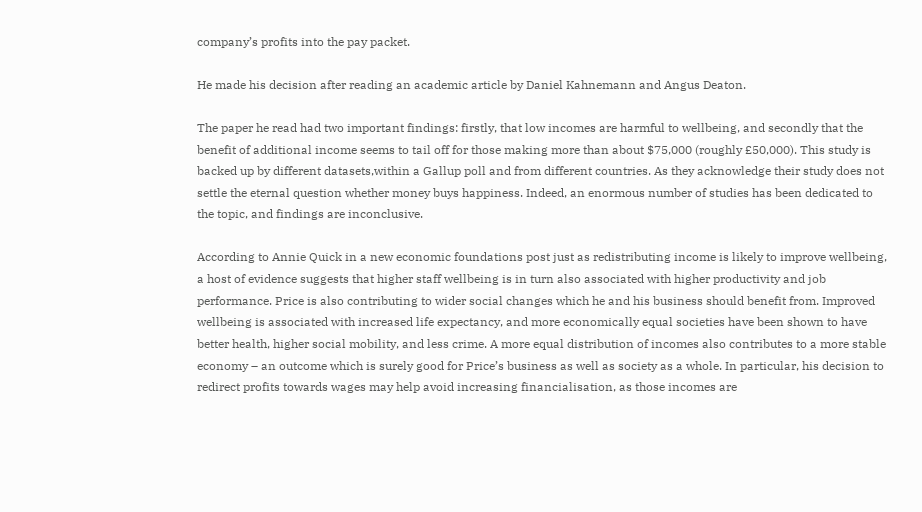company’s profits into the pay packet.

He made his decision after reading an academic article by Daniel Kahnemann and Angus Deaton.

The paper he read had two important findings: firstly, that low incomes are harmful to wellbeing, and secondly that the benefit of additional income seems to tail off for those making more than about $75,000 (roughly £50,000). This study is backed up by different datasets,within a Gallup poll and from different countries. As they acknowledge their study does not settle the eternal question whether money buys happiness. Indeed, an enormous number of studies has been dedicated to the topic, and findings are inconclusive.

According to Annie Quick in a new economic foundations post just as redistributing income is likely to improve wellbeing, a host of evidence suggests that higher staff wellbeing is in turn also associated with higher productivity and job performance. Price is also contributing to wider social changes which he and his business should benefit from. Improved wellbeing is associated with increased life expectancy, and more economically equal societies have been shown to have better health, higher social mobility, and less crime. A more equal distribution of incomes also contributes to a more stable economy – an outcome which is surely good for Price’s business as well as society as a whole. In particular, his decision to redirect profits towards wages may help avoid increasing financialisation, as those incomes are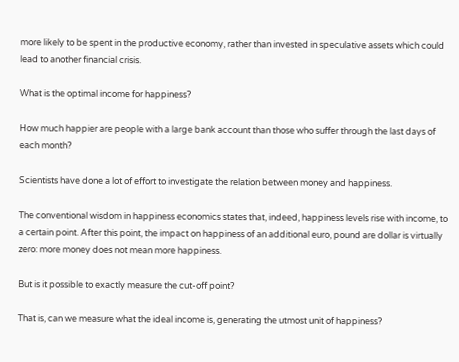more likely to be spent in the productive economy, rather than invested in speculative assets which could lead to another financial crisis.

What is the optimal income for happiness?

How much happier are people with a large bank account than those who suffer through the last days of each month?

Scientists have done a lot of effort to investigate the relation between money and happiness.

The conventional wisdom in happiness economics states that, indeed, happiness levels rise with income, to a certain point. After this point, the impact on happiness of an additional euro, pound are dollar is virtually zero: more money does not mean more happiness.

But is it possible to exactly measure the cut-off point?

That is, can we measure what the ideal income is, generating the utmost unit of happiness?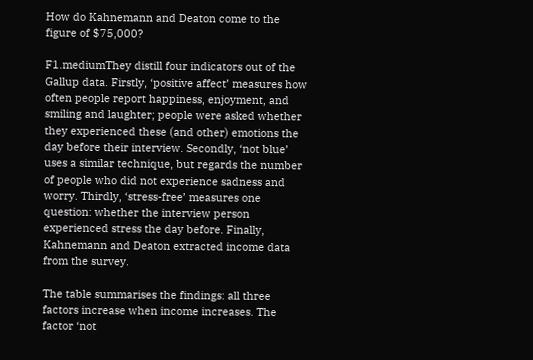How do Kahnemann and Deaton come to the figure of $75,000?

F1.mediumThey distill four indicators out of the Gallup data. Firstly, ‘positive affect’ measures how often people report happiness, enjoyment, and smiling and laughter; people were asked whether they experienced these (and other) emotions the day before their interview. Secondly, ‘not blue’ uses a similar technique, but regards the number of people who did not experience sadness and worry. Thirdly, ‘stress-free’ measures one question: whether the interview person experienced stress the day before. Finally, Kahnemann and Deaton extracted income data from the survey.

The table summarises the findings: all three factors increase when income increases. The factor ‘not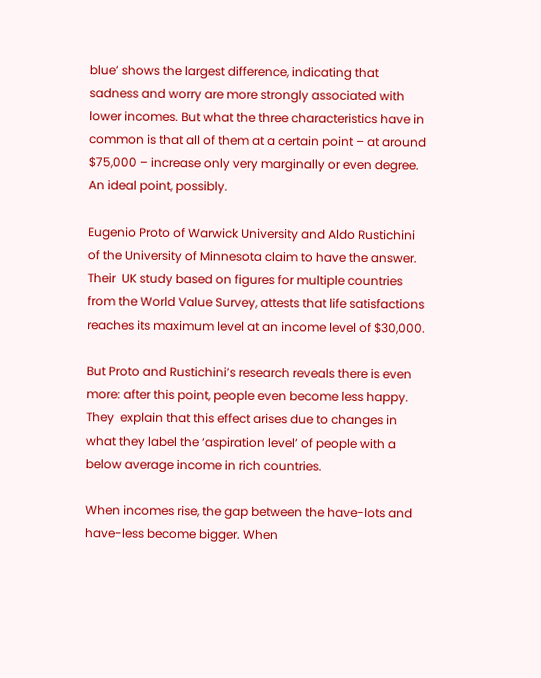blue’ shows the largest difference, indicating that sadness and worry are more strongly associated with lower incomes. But what the three characteristics have in common is that all of them at a certain point – at around $75,000 – increase only very marginally or even degree. An ideal point, possibly.

Eugenio Proto of Warwick University and Aldo Rustichini of the University of Minnesota claim to have the answer. Their  UK study based on figures for multiple countries from the World Value Survey, attests that life satisfactions reaches its maximum level at an income level of $30,000.

But Proto and Rustichini’s research reveals there is even more: after this point, people even become less happy. They  explain that this effect arises due to changes in what they label the ‘aspiration level’ of people with a below average income in rich countries.

When incomes rise, the gap between the have-lots and have-less become bigger. When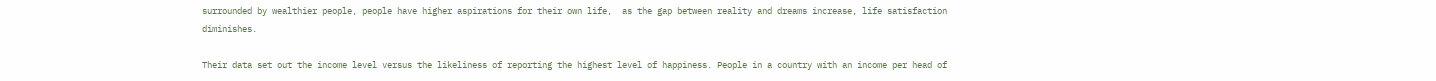surrounded by wealthier people, people have higher aspirations for their own life,  as the gap between reality and dreams increase, life satisfaction diminishes.

Their data set out the income level versus the likeliness of reporting the highest level of happiness. People in a country with an income per head of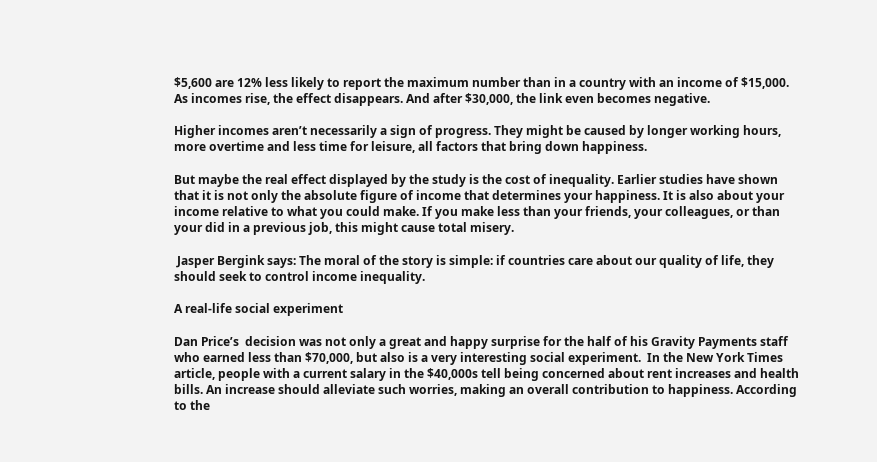$5,600 are 12% less likely to report the maximum number than in a country with an income of $15,000. As incomes rise, the effect disappears. And after $30,000, the link even becomes negative.

Higher incomes aren’t necessarily a sign of progress. They might be caused by longer working hours, more overtime and less time for leisure, all factors that bring down happiness.

But maybe the real effect displayed by the study is the cost of inequality. Earlier studies have shown that it is not only the absolute figure of income that determines your happiness. It is also about your income relative to what you could make. If you make less than your friends, your colleagues, or than your did in a previous job, this might cause total misery.

 Jasper Bergink says: The moral of the story is simple: if countries care about our quality of life, they should seek to control income inequality.

A real-life social experiment

Dan Price’s  decision was not only a great and happy surprise for the half of his Gravity Payments staff who earned less than $70,000, but also is a very interesting social experiment.  In the New York Times article, people with a current salary in the $40,000s tell being concerned about rent increases and health bills. An increase should alleviate such worries, making an overall contribution to happiness. According to the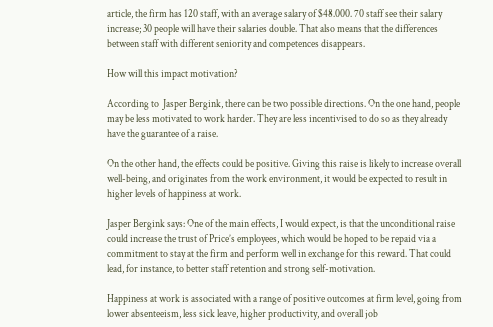article, the firm has 120 staff, with an average salary of $48.000. 70 staff see their salary increase; 30 people will have their salaries double. That also means that the differences between staff with different seniority and competences disappears.

How will this impact motivation?

According to  Jasper Bergink, there can be two possible directions. On the one hand, people may be less motivated to work harder. They are less incentivised to do so as they already have the guarantee of a raise.

On the other hand, the effects could be positive. Giving this raise is likely to increase overall well-being, and originates from the work environment, it would be expected to result in higher levels of happiness at work.

Jasper Bergink says: One of the main effects, I would expect, is that the unconditional raise could increase the trust of Price’s employees, which would be hoped to be repaid via a commitment to stay at the firm and perform well in exchange for this reward. That could lead, for instance, to better staff retention and strong self-motivation.

Happiness at work is associated with a range of positive outcomes at firm level, going from lower absenteeism, less sick leave, higher productivity, and overall job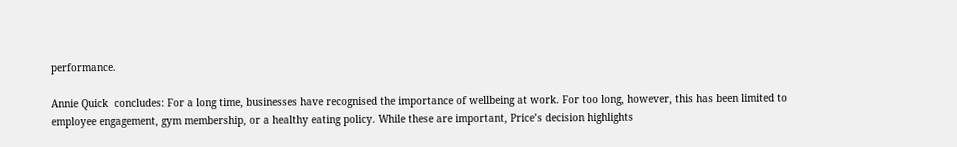performance.

Annie Quick  concludes: For a long time, businesses have recognised the importance of wellbeing at work. For too long, however, this has been limited to employee engagement, gym membership, or a healthy eating policy. While these are important, Price’s decision highlights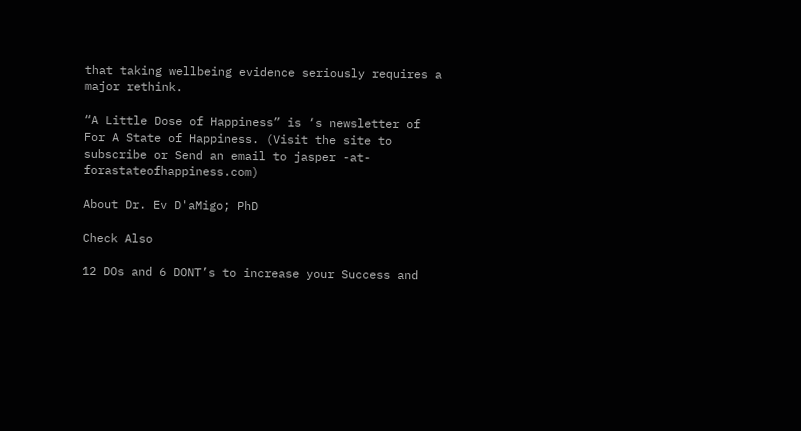that taking wellbeing evidence seriously requires a major rethink.

“A Little Dose of Happiness” is ‘s newsletter of For A State of Happiness. (Visit the site to subscribe or Send an email to jasper -at- forastateofhappiness.com)

About Dr. Ev D'aMigo; PhD

Check Also

12 DOs and 6 DONT’s to increase your Success and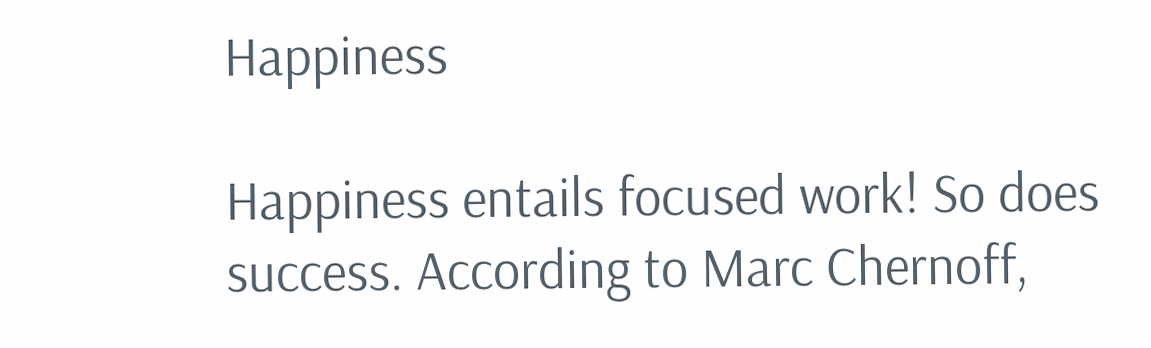Happiness

Happiness entails focused work! So does success. According to Marc Chernoff,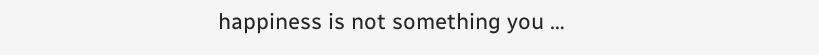happiness is not something you …